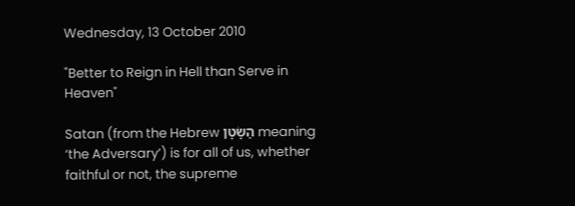Wednesday, 13 October 2010

"Better to Reign in Hell than Serve in Heaven"

Satan (from the Hebrew הַשָׂטָן meaning ‘the Adversary’) is for all of us, whether faithful or not, the supreme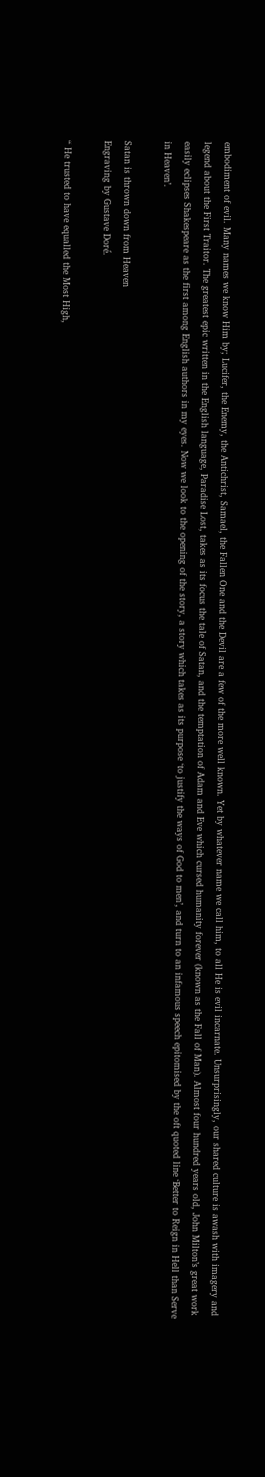embodiment of evil. Many names we know Him by; Lucifer, the Enemy, the Antichrist, Samael, the Fallen One and the Devil are a few of the more well known. Yet by whatever name we call him, to all He is evil incarnate. Unsurprisingly, our shared culture is awash with imagery and legend about the First Traitor. The greatest epic written in the English language, Paradise Lost, takes as its focus the tale of Satan, and the temptation of Adam and Eve which cursed humanity forever (known as the Fall of Man). Almost four hundred years old, John Milton’s great work easily eclipses Shakespeare as the first among English authors in my eyes. Now we look to the opening of the story, a story which takes as its purpose ‘to justify the ways of God to men’, and turn to an infamous speech epitomised by the oft quoted line ‘Better to Reign in Hell than Serve in Heaven’.

Satan is thrown down from Heaven
Engraving by Gustave Doré.

“ He trusted to have equalled the Most High,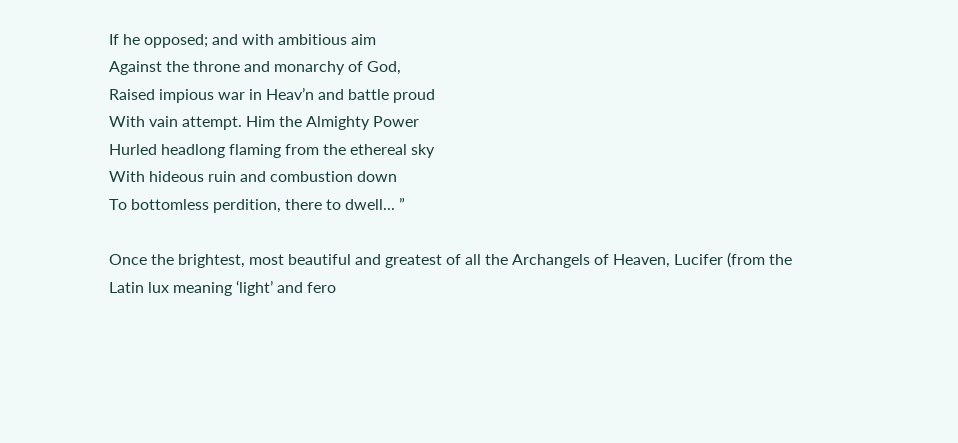If he opposed; and with ambitious aim
Against the throne and monarchy of God,
Raised impious war in Heav’n and battle proud
With vain attempt. Him the Almighty Power
Hurled headlong flaming from the ethereal sky
With hideous ruin and combustion down
To bottomless perdition, there to dwell... ”

Once the brightest, most beautiful and greatest of all the Archangels of Heaven, Lucifer (from the Latin lux meaning ‘light’ and fero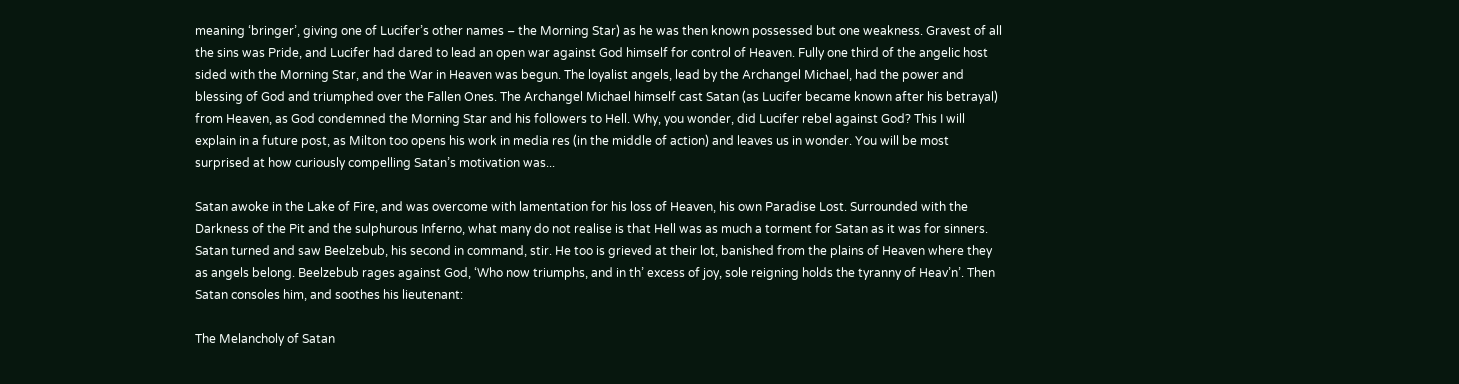meaning ‘bringer’, giving one of Lucifer’s other names – the Morning Star) as he was then known possessed but one weakness. Gravest of all the sins was Pride, and Lucifer had dared to lead an open war against God himself for control of Heaven. Fully one third of the angelic host sided with the Morning Star, and the War in Heaven was begun. The loyalist angels, lead by the Archangel Michael, had the power and blessing of God and triumphed over the Fallen Ones. The Archangel Michael himself cast Satan (as Lucifer became known after his betrayal) from Heaven, as God condemned the Morning Star and his followers to Hell. Why, you wonder, did Lucifer rebel against God? This I will explain in a future post, as Milton too opens his work in media res (in the middle of action) and leaves us in wonder. You will be most surprised at how curiously compelling Satan’s motivation was...

Satan awoke in the Lake of Fire, and was overcome with lamentation for his loss of Heaven, his own Paradise Lost. Surrounded with the Darkness of the Pit and the sulphurous Inferno, what many do not realise is that Hell was as much a torment for Satan as it was for sinners. Satan turned and saw Beelzebub, his second in command, stir. He too is grieved at their lot, banished from the plains of Heaven where they as angels belong. Beelzebub rages against God, ‘Who now triumphs, and in th’ excess of joy, sole reigning holds the tyranny of Heav’n’. Then Satan consoles him, and soothes his lieutenant:

The Melancholy of Satan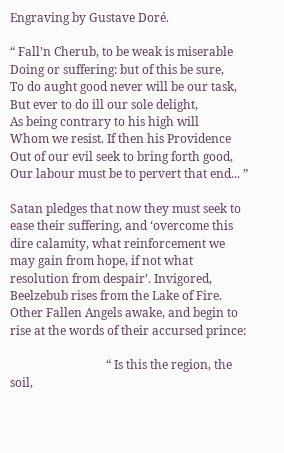Engraving by Gustave Doré.

“ Fall’n Cherub, to be weak is miserable
Doing or suffering: but of this be sure,
To do aught good never will be our task,
But ever to do ill our sole delight,
As being contrary to his high will
Whom we resist. If then his Providence
Out of our evil seek to bring forth good,
Our labour must be to pervert that end... ”

Satan pledges that now they must seek to ease their suffering, and ‘overcome this dire calamity, what reinforcement we may gain from hope, if not what resolution from despair’. Invigored, Beelzebub rises from the Lake of Fire. Other Fallen Angels awake, and begin to rise at the words of their accursed prince:

                                “ Is this the region, the soil,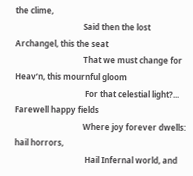the clime,
                                  Said then the lost Archangel, this the seat
                                  That we must change for Heav’n, this mournful gloom
                                   For that celestial light?... Farewell happy fields
                                  Where joy forever dwells: hail horrors,
                                   Hail Infernal world, and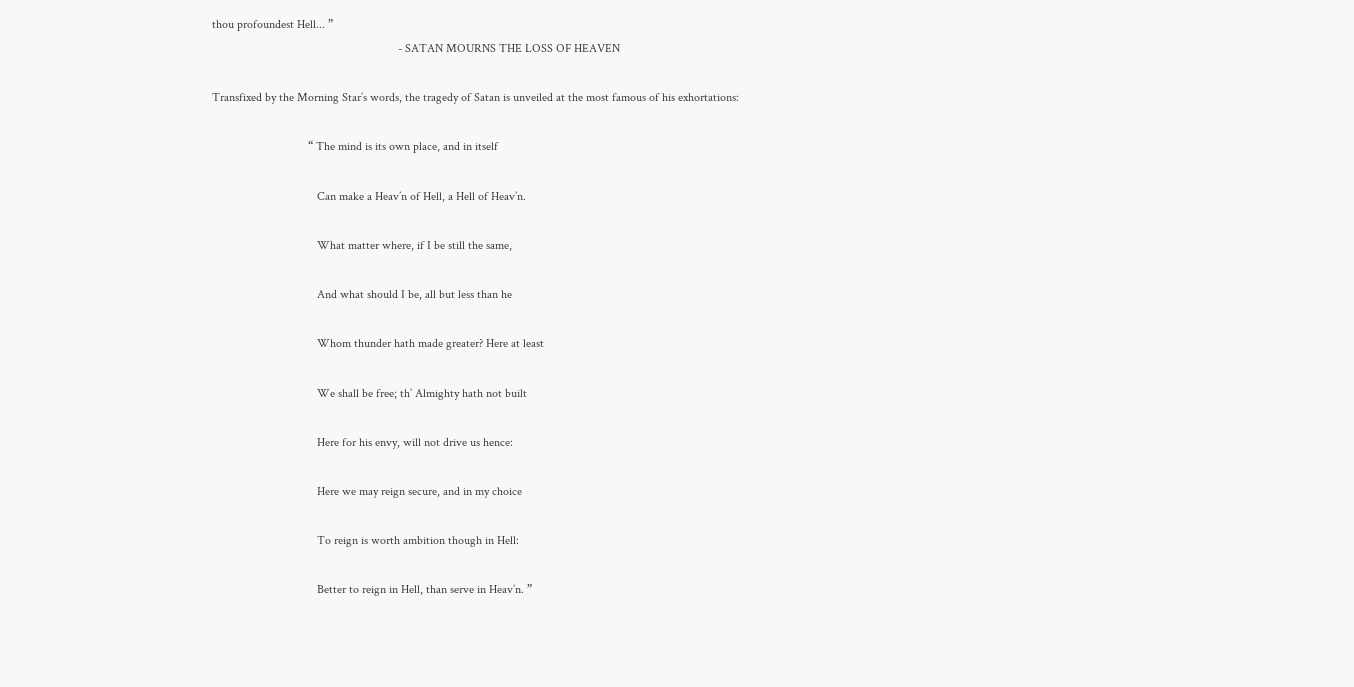thou profoundest Hell... ”
                                                              - SATAN MOURNS THE LOSS OF HEAVEN

Transfixed by the Morning Star’s words, the tragedy of Satan is unveiled at the most famous of his exhortations:

                                “ The mind is its own place, and in itself

                                   Can make a Heav’n of Hell, a Hell of Heav’n.

                                   What matter where, if I be still the same,

                                   And what should I be, all but less than he

                                   Whom thunder hath made greater? Here at least

                                   We shall be free; th’ Almighty hath not built

                                   Here for his envy, will not drive us hence:

                                   Here we may reign secure, and in my choice

                                   To reign is worth ambition though in Hell:

                                   Better to reign in Hell, than serve in Heav’n. ”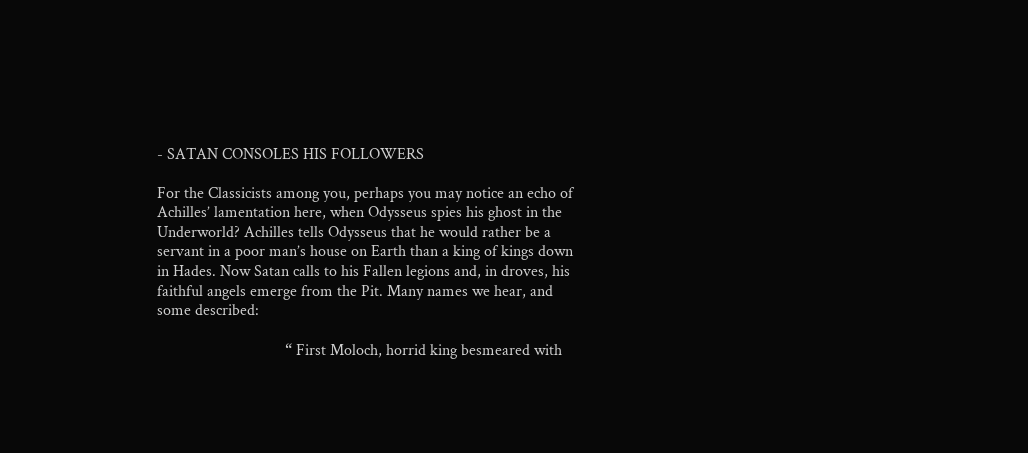- SATAN CONSOLES HIS FOLLOWERS

For the Classicists among you, perhaps you may notice an echo of Achilles’ lamentation here, when Odysseus spies his ghost in the Underworld? Achilles tells Odysseus that he would rather be a servant in a poor man’s house on Earth than a king of kings down in Hades. Now Satan calls to his Fallen legions and, in droves, his faithful angels emerge from the Pit. Many names we hear, and some described:

                                “ First Moloch, horrid king besmeared with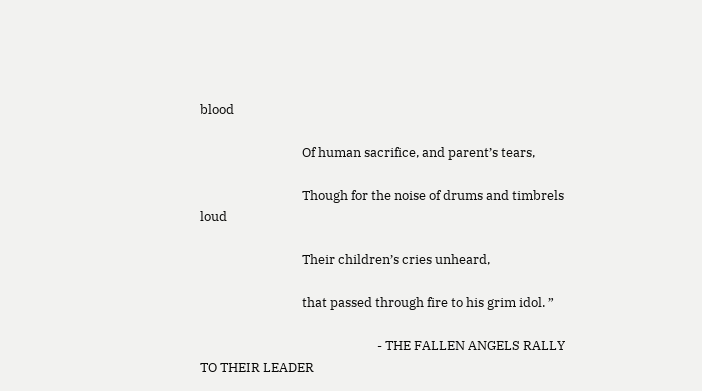blood

                                  Of human sacrifice, and parent’s tears,

                                  Though for the noise of drums and timbrels loud

                                  Their children’s cries unheard,

                                  that passed through fire to his grim idol. ”

                                                           - THE FALLEN ANGELS RALLY TO THEIR LEADER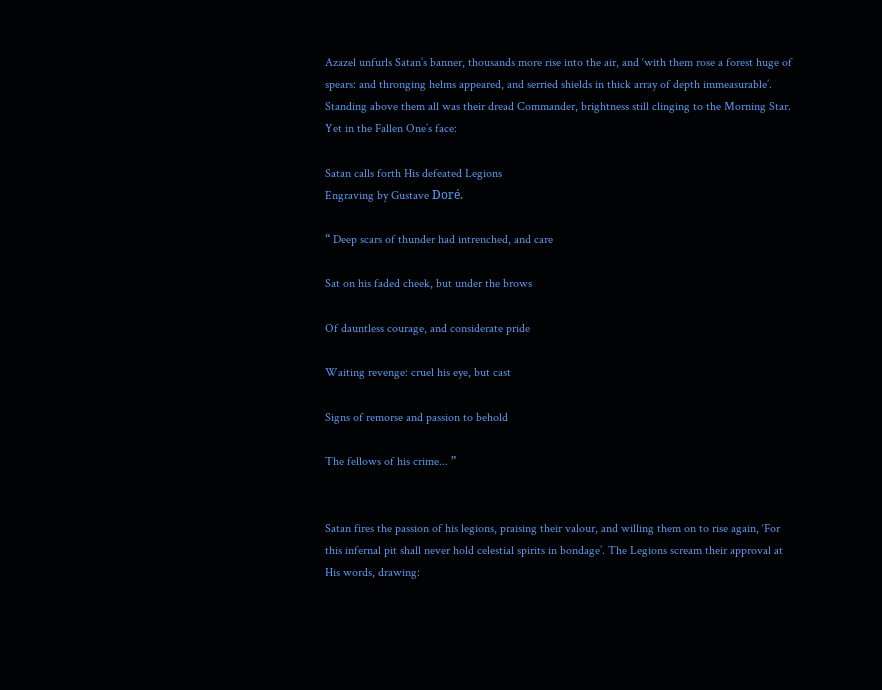Azazel unfurls Satan’s banner, thousands more rise into the air, and ‘with them rose a forest huge of spears: and thronging helms appeared, and serried shields in thick array of depth immeasurable’. Standing above them all was their dread Commander, brightness still clinging to the Morning Star. Yet in the Fallen One’s face:

Satan calls forth His defeated Legions
Engraving by Gustave Doré.

“ Deep scars of thunder had intrenched, and care

Sat on his faded cheek, but under the brows

Of dauntless courage, and considerate pride

Waiting revenge: cruel his eye, but cast

Signs of remorse and passion to behold

The fellows of his crime... ”


Satan fires the passion of his legions, praising their valour, and willing them on to rise again, ‘For this infernal pit shall never hold celestial spirits in bondage’. The Legions scream their approval at His words, drawing: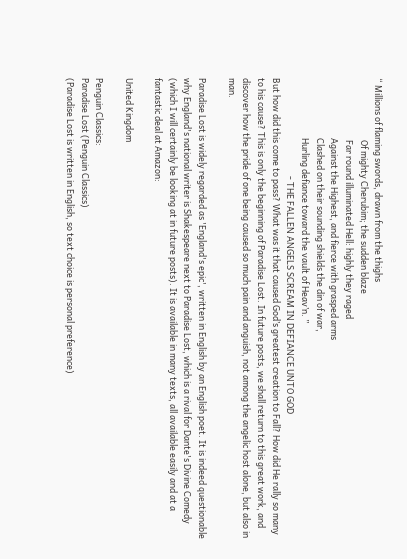“ Millions of flaming swords, drawn from the thighs
                               Of mighty Cherubim; the sudden blaze
                               Far round illuminated Hell: highly they raged
                              Against the Highest, and fierce with grasped arms
                              Clashed on their sounding shields the din of war,
                              Hurling defiance toward the vault of Heav’n. ”
                                                 - THE FALLEN ANGELS SCREAM IN DEFIANCE UNTO GOD
But how did this come to pass? What was it that caused God’s greatest creation to Fall? How did He rally so many to his cause? This is only the beginning of Paradise Lost. In future posts, we shall return to this great work, and discover how the pride of one being caused so much pain and anguish, not among the angelic host alone, but also in man.

Paradise Lost is widely regarded as 'England's epic', written in English by an English poet. It is indeed questionable why England's national writer is Shakespeare next to Paradise Lost, which is a rival for Dante's Divine Comedy (which I will certainly be looking at in future posts). It is available in many texts, all available easily and at a fantastic deal at Amazon:

United Kingdom

Penguin Classics:
Paradise Lost (Penguin Classics)
(Paradise Lost is written in English, so text choice is personal preference)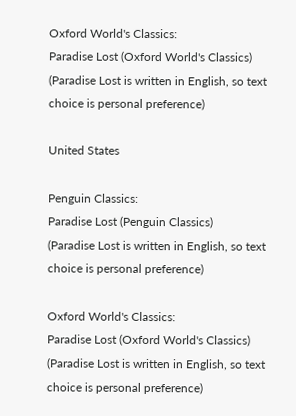Oxford World's Classics:
Paradise Lost (Oxford World's Classics)
(Paradise Lost is written in English, so text choice is personal preference)

United States

Penguin Classics:
Paradise Lost (Penguin Classics)
(Paradise Lost is written in English, so text choice is personal preference)

Oxford World's Classics:
Paradise Lost (Oxford World's Classics)
(Paradise Lost is written in English, so text choice is personal preference)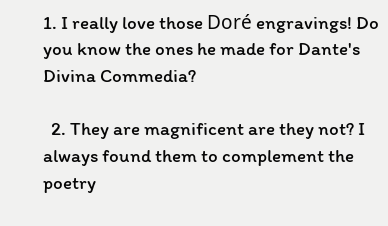1. I really love those Doré engravings! Do you know the ones he made for Dante's Divina Commedia?

  2. They are magnificent are they not? I always found them to complement the poetry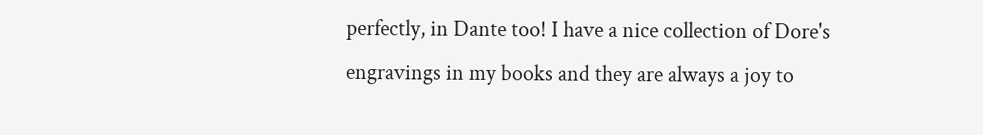perfectly, in Dante too! I have a nice collection of Dore's engravings in my books and they are always a joy to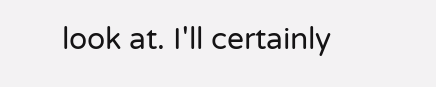look at. I'll certainly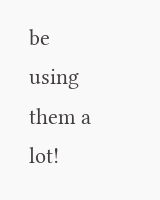be using them a lot!